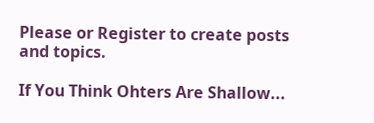Please or Register to create posts and topics.

If You Think Ohters Are Shallow...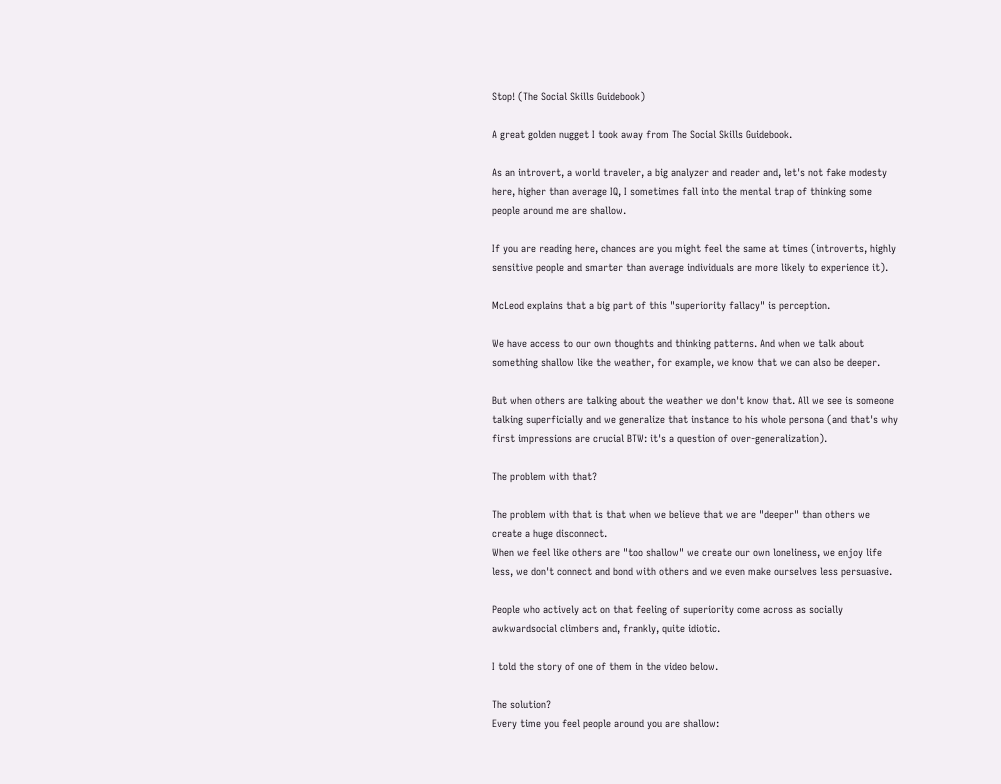Stop! (The Social Skills Guidebook)

A great golden nugget I took away from The Social Skills Guidebook.

As an introvert, a world traveler, a big analyzer and reader and, let's not fake modesty here, higher than average IQ, I sometimes fall into the mental trap of thinking some people around me are shallow.

If you are reading here, chances are you might feel the same at times (introverts, highly sensitive people and smarter than average individuals are more likely to experience it).

McLeod explains that a big part of this "superiority fallacy" is perception.

We have access to our own thoughts and thinking patterns. And when we talk about something shallow like the weather, for example, we know that we can also be deeper.

But when others are talking about the weather we don't know that. All we see is someone talking superficially and we generalize that instance to his whole persona (and that's why first impressions are crucial BTW: it's a question of over-generalization).

The problem with that?

The problem with that is that when we believe that we are "deeper" than others we create a huge disconnect.
When we feel like others are "too shallow" we create our own loneliness, we enjoy life less, we don't connect and bond with others and we even make ourselves less persuasive.

People who actively act on that feeling of superiority come across as socially awkwardsocial climbers and, frankly, quite idiotic.

I told the story of one of them in the video below.

The solution?
Every time you feel people around you are shallow: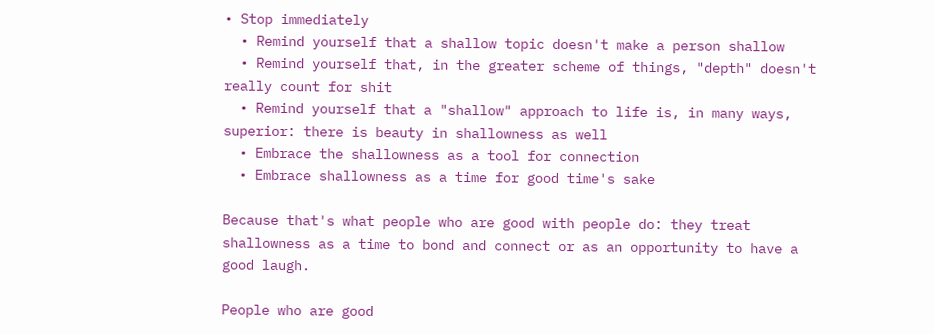• Stop immediately
  • Remind yourself that a shallow topic doesn't make a person shallow
  • Remind yourself that, in the greater scheme of things, "depth" doesn't really count for shit
  • Remind yourself that a "shallow" approach to life is, in many ways, superior: there is beauty in shallowness as well
  • Embrace the shallowness as a tool for connection
  • Embrace shallowness as a time for good time's sake

Because that's what people who are good with people do: they treat shallowness as a time to bond and connect or as an opportunity to have a good laugh.

People who are good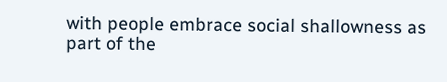with people embrace social shallowness as part of the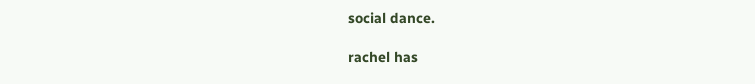social dance.

rachel has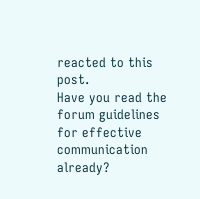reacted to this post.
Have you read the forum guidelines for effective communication already?